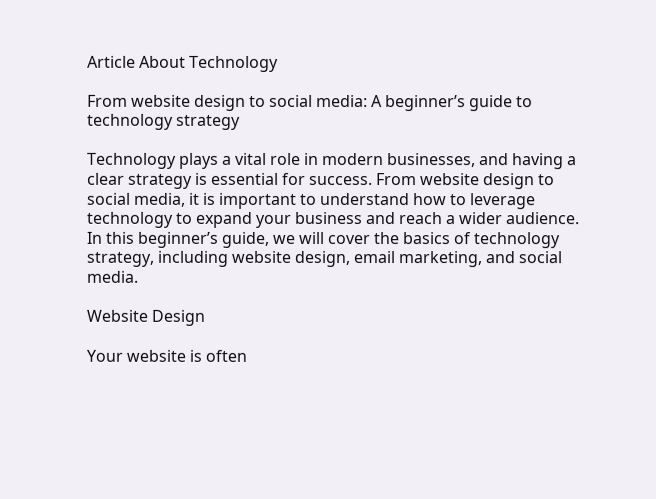Article About Technology

From website design to social media: A beginner’s guide to technology strategy

Technology plays a vital role in modern businesses, and having a clear strategy is essential for success. From website design to social media, it is important to understand how to leverage technology to expand your business and reach a wider audience. In this beginner’s guide, we will cover the basics of technology strategy, including website design, email marketing, and social media.

Website Design

Your website is often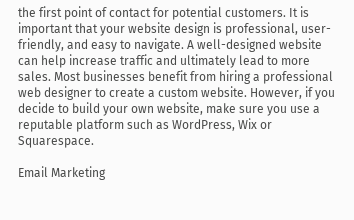the first point of contact for potential customers. It is important that your website design is professional, user-friendly, and easy to navigate. A well-designed website can help increase traffic and ultimately lead to more sales. Most businesses benefit from hiring a professional web designer to create a custom website. However, if you decide to build your own website, make sure you use a reputable platform such as WordPress, Wix or Squarespace.

Email Marketing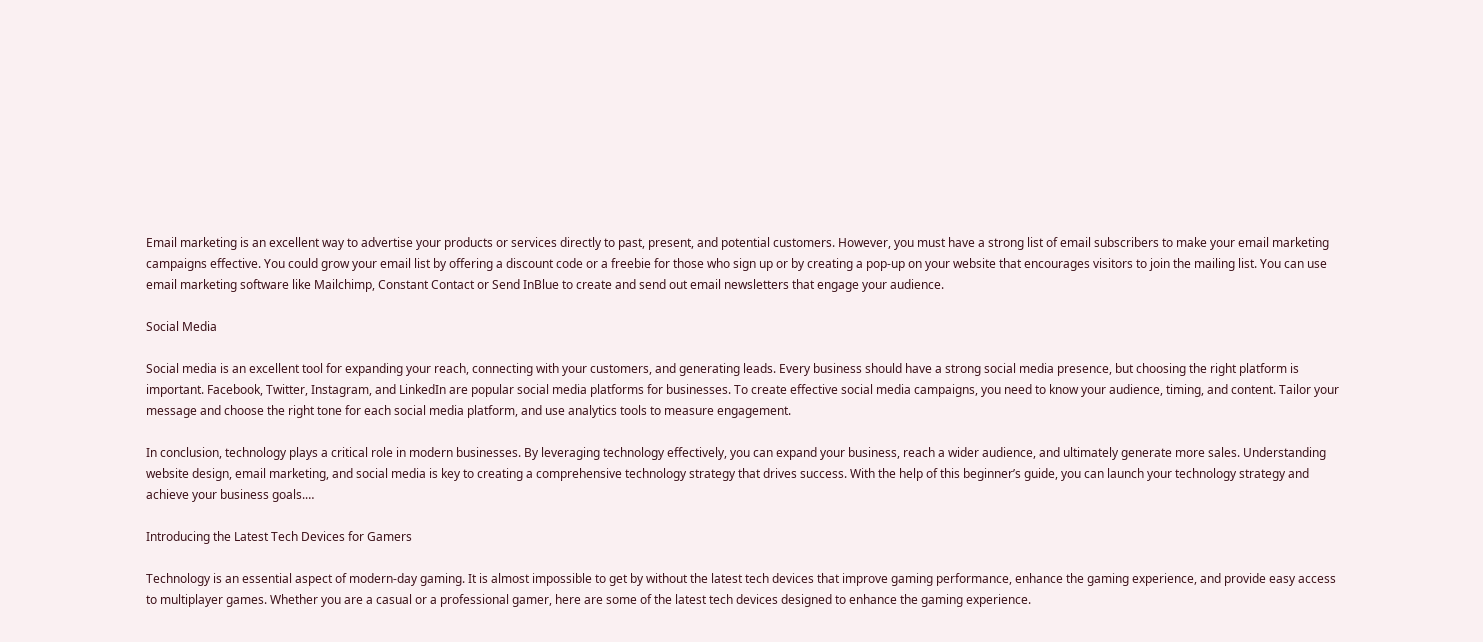Email marketing is an excellent way to advertise your products or services directly to past, present, and potential customers. However, you must have a strong list of email subscribers to make your email marketing campaigns effective. You could grow your email list by offering a discount code or a freebie for those who sign up or by creating a pop-up on your website that encourages visitors to join the mailing list. You can use email marketing software like Mailchimp, Constant Contact or Send InBlue to create and send out email newsletters that engage your audience.

Social Media

Social media is an excellent tool for expanding your reach, connecting with your customers, and generating leads. Every business should have a strong social media presence, but choosing the right platform is important. Facebook, Twitter, Instagram, and LinkedIn are popular social media platforms for businesses. To create effective social media campaigns, you need to know your audience, timing, and content. Tailor your message and choose the right tone for each social media platform, and use analytics tools to measure engagement.

In conclusion, technology plays a critical role in modern businesses. By leveraging technology effectively, you can expand your business, reach a wider audience, and ultimately generate more sales. Understanding website design, email marketing, and social media is key to creating a comprehensive technology strategy that drives success. With the help of this beginner’s guide, you can launch your technology strategy and achieve your business goals.…

Introducing the Latest Tech Devices for Gamers

Technology is an essential aspect of modern-day gaming. It is almost impossible to get by without the latest tech devices that improve gaming performance, enhance the gaming experience, and provide easy access to multiplayer games. Whether you are a casual or a professional gamer, here are some of the latest tech devices designed to enhance the gaming experience.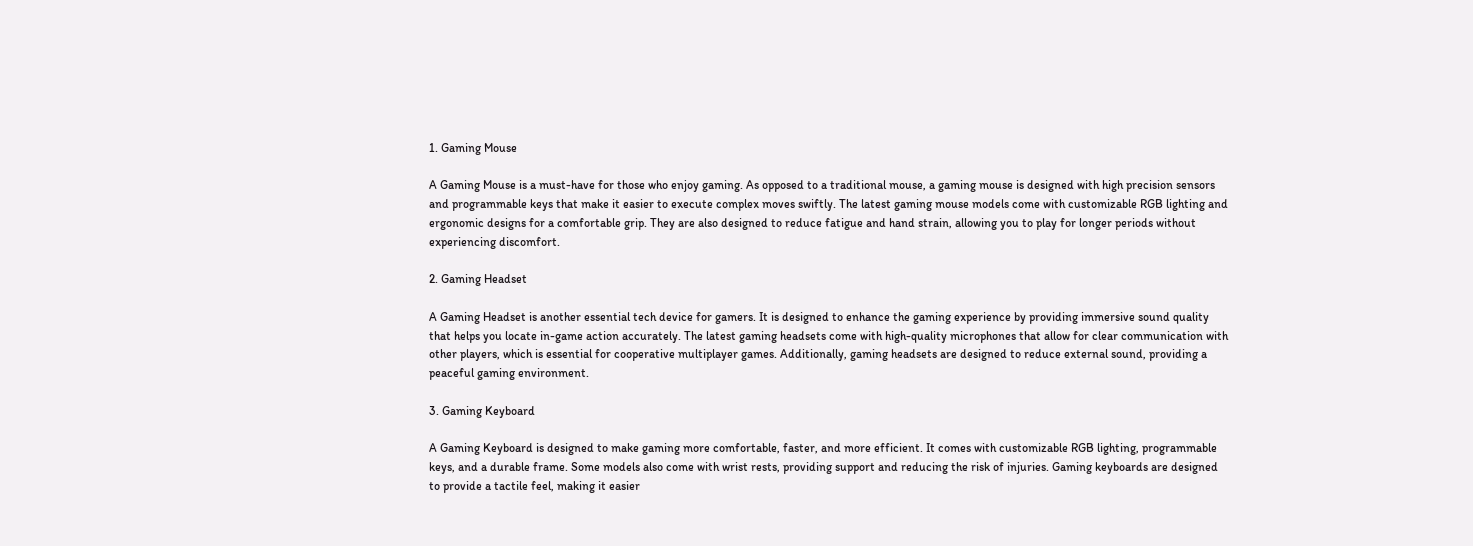1. Gaming Mouse

A Gaming Mouse is a must-have for those who enjoy gaming. As opposed to a traditional mouse, a gaming mouse is designed with high precision sensors and programmable keys that make it easier to execute complex moves swiftly. The latest gaming mouse models come with customizable RGB lighting and ergonomic designs for a comfortable grip. They are also designed to reduce fatigue and hand strain, allowing you to play for longer periods without experiencing discomfort.

2. Gaming Headset

A Gaming Headset is another essential tech device for gamers. It is designed to enhance the gaming experience by providing immersive sound quality that helps you locate in-game action accurately. The latest gaming headsets come with high-quality microphones that allow for clear communication with other players, which is essential for cooperative multiplayer games. Additionally, gaming headsets are designed to reduce external sound, providing a peaceful gaming environment.

3. Gaming Keyboard

A Gaming Keyboard is designed to make gaming more comfortable, faster, and more efficient. It comes with customizable RGB lighting, programmable keys, and a durable frame. Some models also come with wrist rests, providing support and reducing the risk of injuries. Gaming keyboards are designed to provide a tactile feel, making it easier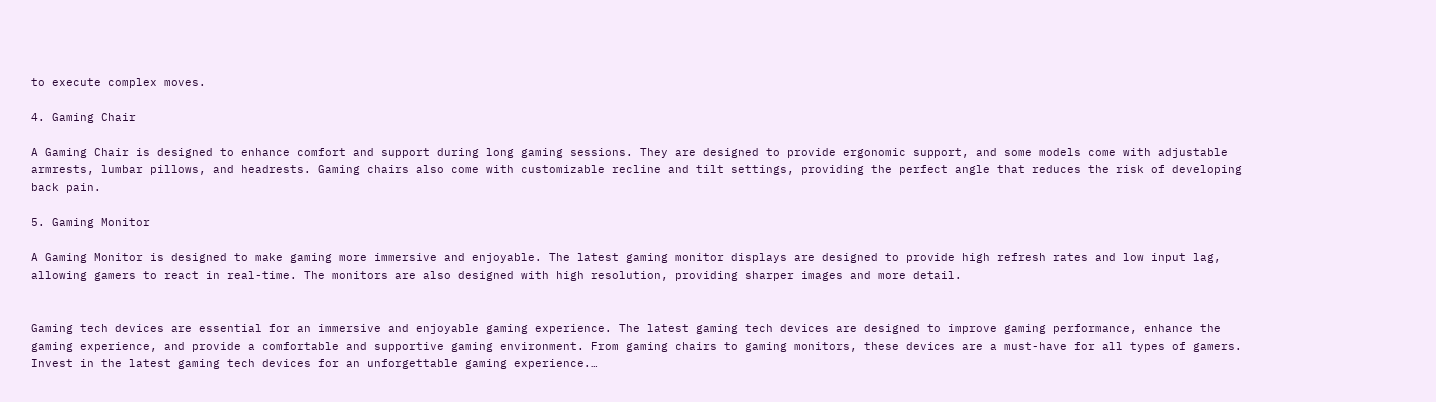to execute complex moves.

4. Gaming Chair

A Gaming Chair is designed to enhance comfort and support during long gaming sessions. They are designed to provide ergonomic support, and some models come with adjustable armrests, lumbar pillows, and headrests. Gaming chairs also come with customizable recline and tilt settings, providing the perfect angle that reduces the risk of developing back pain.

5. Gaming Monitor

A Gaming Monitor is designed to make gaming more immersive and enjoyable. The latest gaming monitor displays are designed to provide high refresh rates and low input lag, allowing gamers to react in real-time. The monitors are also designed with high resolution, providing sharper images and more detail.


Gaming tech devices are essential for an immersive and enjoyable gaming experience. The latest gaming tech devices are designed to improve gaming performance, enhance the gaming experience, and provide a comfortable and supportive gaming environment. From gaming chairs to gaming monitors, these devices are a must-have for all types of gamers. Invest in the latest gaming tech devices for an unforgettable gaming experience.…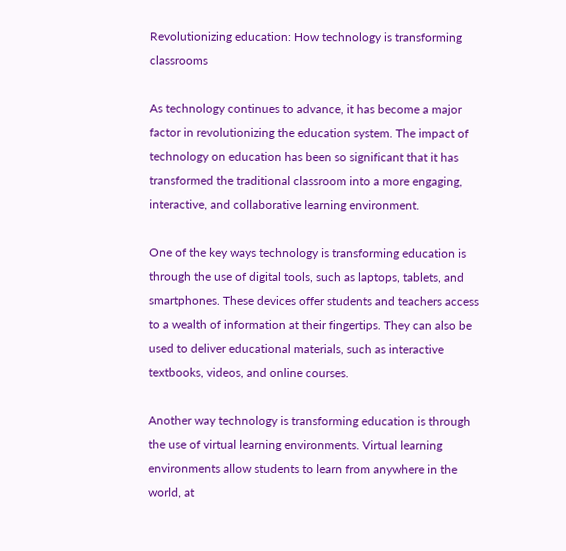Revolutionizing education: How technology is transforming classrooms

As technology continues to advance, it has become a major factor in revolutionizing the education system. The impact of technology on education has been so significant that it has transformed the traditional classroom into a more engaging, interactive, and collaborative learning environment.

One of the key ways technology is transforming education is through the use of digital tools, such as laptops, tablets, and smartphones. These devices offer students and teachers access to a wealth of information at their fingertips. They can also be used to deliver educational materials, such as interactive textbooks, videos, and online courses.

Another way technology is transforming education is through the use of virtual learning environments. Virtual learning environments allow students to learn from anywhere in the world, at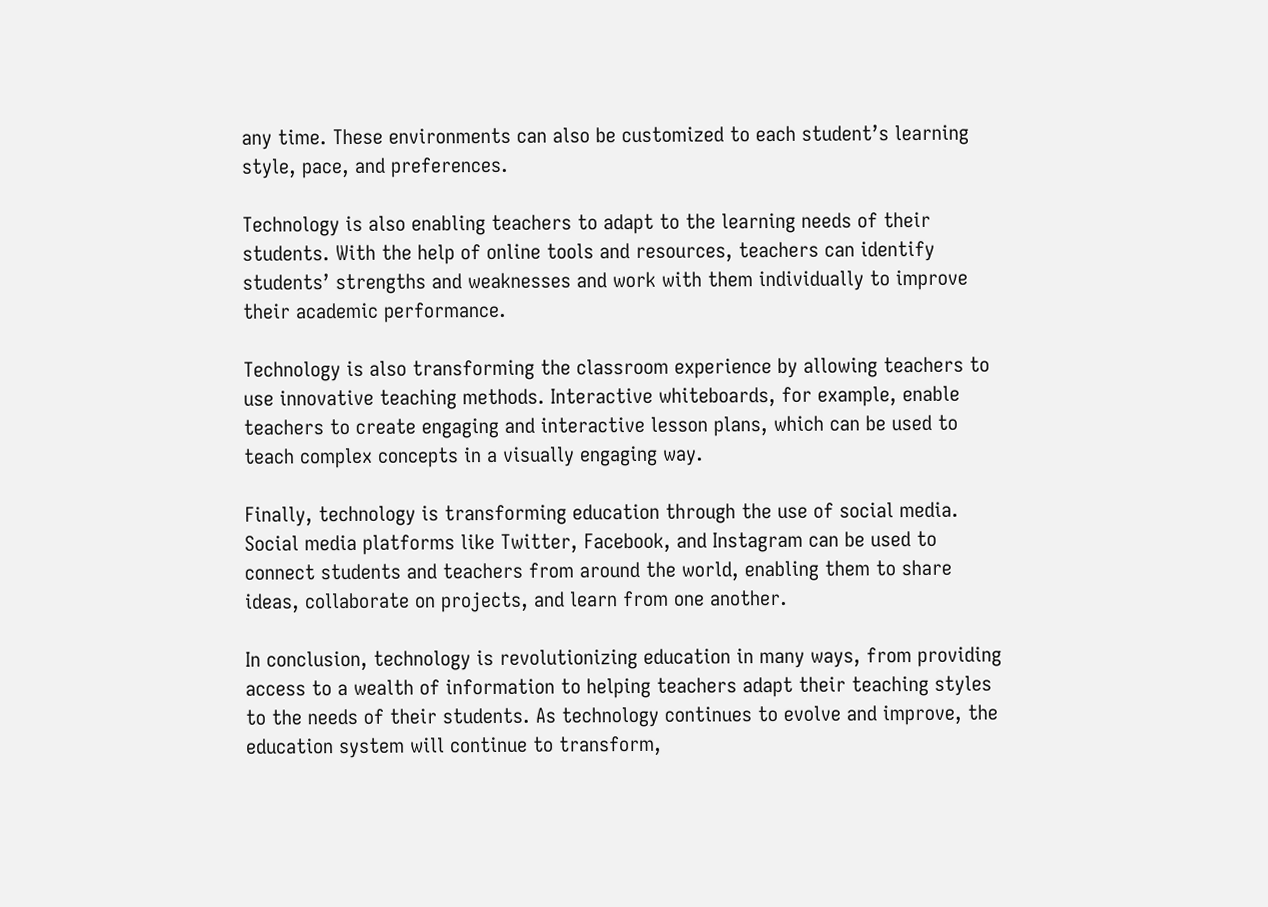any time. These environments can also be customized to each student’s learning style, pace, and preferences.

Technology is also enabling teachers to adapt to the learning needs of their students. With the help of online tools and resources, teachers can identify students’ strengths and weaknesses and work with them individually to improve their academic performance.

Technology is also transforming the classroom experience by allowing teachers to use innovative teaching methods. Interactive whiteboards, for example, enable teachers to create engaging and interactive lesson plans, which can be used to teach complex concepts in a visually engaging way.

Finally, technology is transforming education through the use of social media. Social media platforms like Twitter, Facebook, and Instagram can be used to connect students and teachers from around the world, enabling them to share ideas, collaborate on projects, and learn from one another.

In conclusion, technology is revolutionizing education in many ways, from providing access to a wealth of information to helping teachers adapt their teaching styles to the needs of their students. As technology continues to evolve and improve, the education system will continue to transform,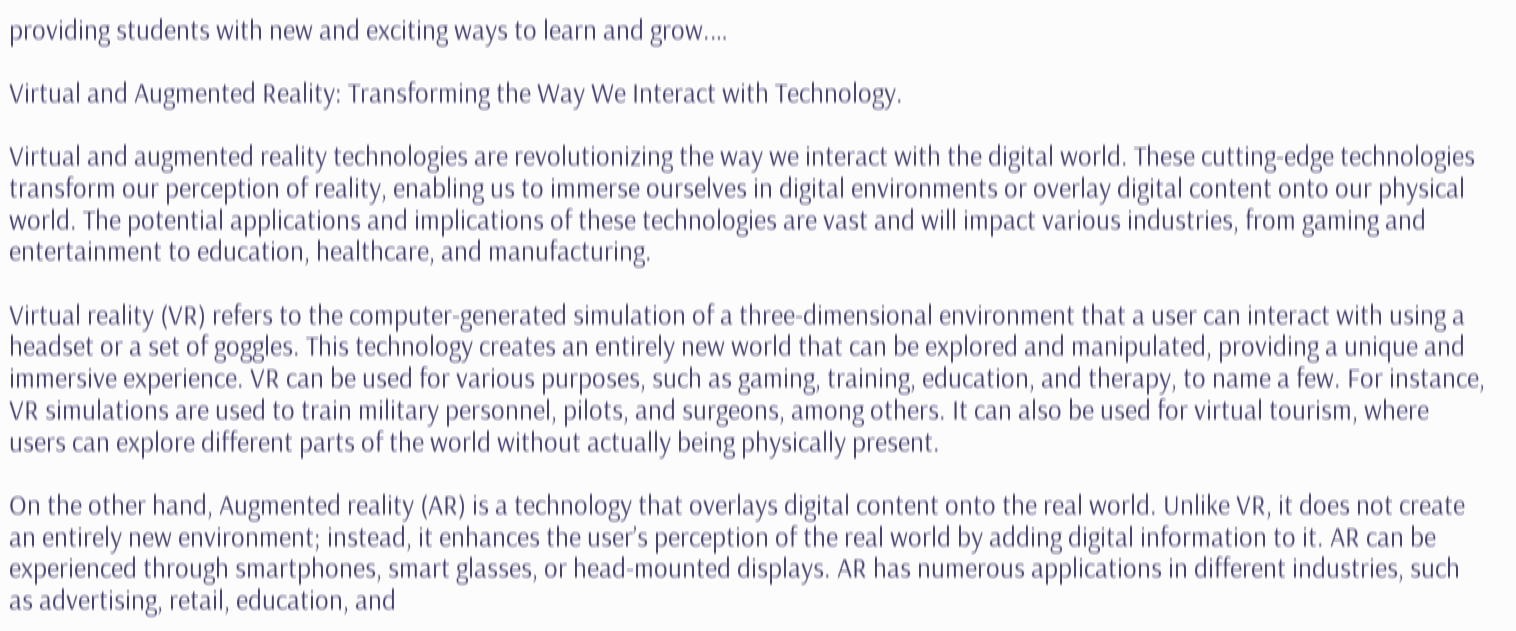providing students with new and exciting ways to learn and grow.…

Virtual and Augmented Reality: Transforming the Way We Interact with Technology.

Virtual and augmented reality technologies are revolutionizing the way we interact with the digital world. These cutting-edge technologies transform our perception of reality, enabling us to immerse ourselves in digital environments or overlay digital content onto our physical world. The potential applications and implications of these technologies are vast and will impact various industries, from gaming and entertainment to education, healthcare, and manufacturing.

Virtual reality (VR) refers to the computer-generated simulation of a three-dimensional environment that a user can interact with using a headset or a set of goggles. This technology creates an entirely new world that can be explored and manipulated, providing a unique and immersive experience. VR can be used for various purposes, such as gaming, training, education, and therapy, to name a few. For instance, VR simulations are used to train military personnel, pilots, and surgeons, among others. It can also be used for virtual tourism, where users can explore different parts of the world without actually being physically present.

On the other hand, Augmented reality (AR) is a technology that overlays digital content onto the real world. Unlike VR, it does not create an entirely new environment; instead, it enhances the user’s perception of the real world by adding digital information to it. AR can be experienced through smartphones, smart glasses, or head-mounted displays. AR has numerous applications in different industries, such as advertising, retail, education, and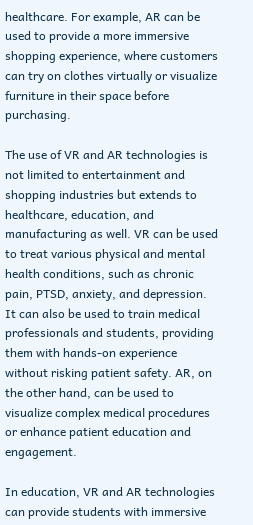healthcare. For example, AR can be used to provide a more immersive shopping experience, where customers can try on clothes virtually or visualize furniture in their space before purchasing.

The use of VR and AR technologies is not limited to entertainment and shopping industries but extends to healthcare, education, and manufacturing as well. VR can be used to treat various physical and mental health conditions, such as chronic pain, PTSD, anxiety, and depression. It can also be used to train medical professionals and students, providing them with hands-on experience without risking patient safety. AR, on the other hand, can be used to visualize complex medical procedures or enhance patient education and engagement.

In education, VR and AR technologies can provide students with immersive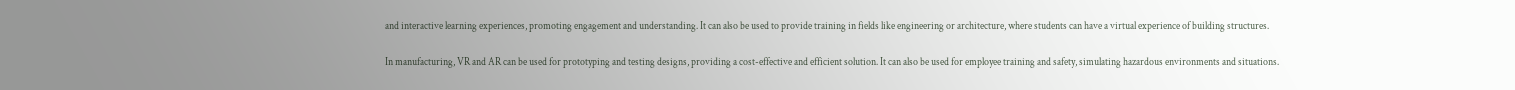and interactive learning experiences, promoting engagement and understanding. It can also be used to provide training in fields like engineering or architecture, where students can have a virtual experience of building structures.

In manufacturing, VR and AR can be used for prototyping and testing designs, providing a cost-effective and efficient solution. It can also be used for employee training and safety, simulating hazardous environments and situations.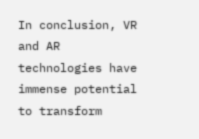In conclusion, VR and AR technologies have immense potential to transform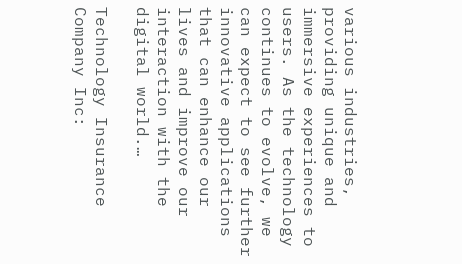various industries, providing unique and immersive experiences to users. As the technology continues to evolve, we can expect to see further innovative applications that can enhance our lives and improve our interaction with the digital world.…

Technology Insurance Company Inc: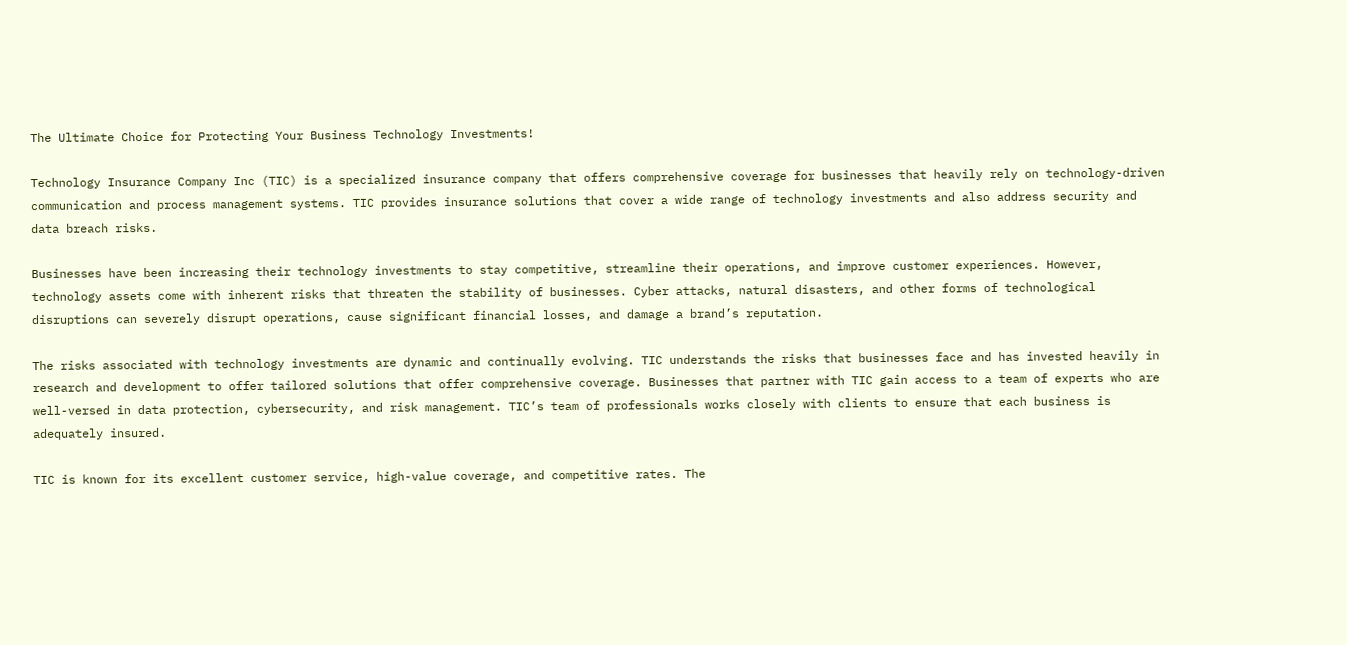The Ultimate Choice for Protecting Your Business Technology Investments!

Technology Insurance Company Inc (TIC) is a specialized insurance company that offers comprehensive coverage for businesses that heavily rely on technology-driven communication and process management systems. TIC provides insurance solutions that cover a wide range of technology investments and also address security and data breach risks.

Businesses have been increasing their technology investments to stay competitive, streamline their operations, and improve customer experiences. However, technology assets come with inherent risks that threaten the stability of businesses. Cyber attacks, natural disasters, and other forms of technological disruptions can severely disrupt operations, cause significant financial losses, and damage a brand’s reputation.

The risks associated with technology investments are dynamic and continually evolving. TIC understands the risks that businesses face and has invested heavily in research and development to offer tailored solutions that offer comprehensive coverage. Businesses that partner with TIC gain access to a team of experts who are well-versed in data protection, cybersecurity, and risk management. TIC’s team of professionals works closely with clients to ensure that each business is adequately insured.

TIC is known for its excellent customer service, high-value coverage, and competitive rates. The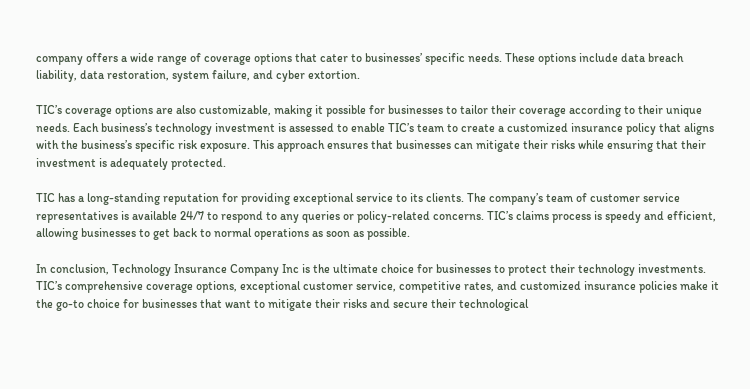company offers a wide range of coverage options that cater to businesses’ specific needs. These options include data breach liability, data restoration, system failure, and cyber extortion.

TIC’s coverage options are also customizable, making it possible for businesses to tailor their coverage according to their unique needs. Each business’s technology investment is assessed to enable TIC’s team to create a customized insurance policy that aligns with the business’s specific risk exposure. This approach ensures that businesses can mitigate their risks while ensuring that their investment is adequately protected.

TIC has a long-standing reputation for providing exceptional service to its clients. The company’s team of customer service representatives is available 24/7 to respond to any queries or policy-related concerns. TIC’s claims process is speedy and efficient, allowing businesses to get back to normal operations as soon as possible.

In conclusion, Technology Insurance Company Inc is the ultimate choice for businesses to protect their technology investments. TIC’s comprehensive coverage options, exceptional customer service, competitive rates, and customized insurance policies make it the go-to choice for businesses that want to mitigate their risks and secure their technological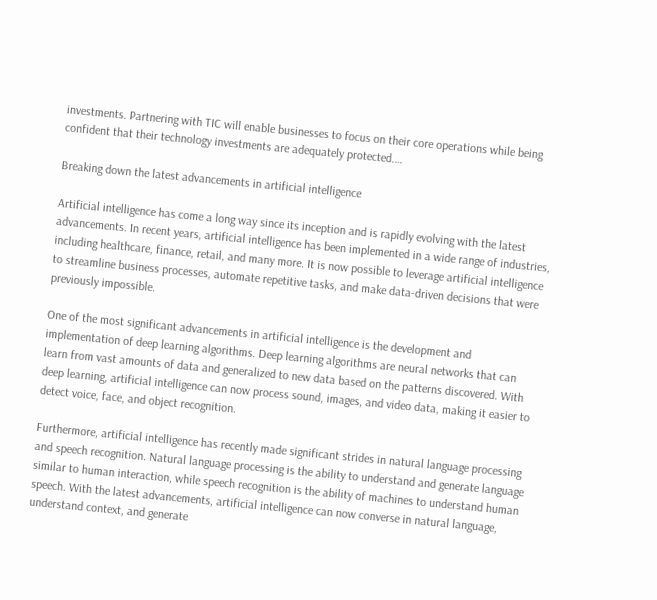investments. Partnering with TIC will enable businesses to focus on their core operations while being confident that their technology investments are adequately protected.…

Breaking down the latest advancements in artificial intelligence

Artificial intelligence has come a long way since its inception and is rapidly evolving with the latest advancements. In recent years, artificial intelligence has been implemented in a wide range of industries, including healthcare, finance, retail, and many more. It is now possible to leverage artificial intelligence to streamline business processes, automate repetitive tasks, and make data-driven decisions that were previously impossible.

One of the most significant advancements in artificial intelligence is the development and implementation of deep learning algorithms. Deep learning algorithms are neural networks that can learn from vast amounts of data and generalized to new data based on the patterns discovered. With deep learning, artificial intelligence can now process sound, images, and video data, making it easier to detect voice, face, and object recognition.

Furthermore, artificial intelligence has recently made significant strides in natural language processing and speech recognition. Natural language processing is the ability to understand and generate language similar to human interaction, while speech recognition is the ability of machines to understand human speech. With the latest advancements, artificial intelligence can now converse in natural language, understand context, and generate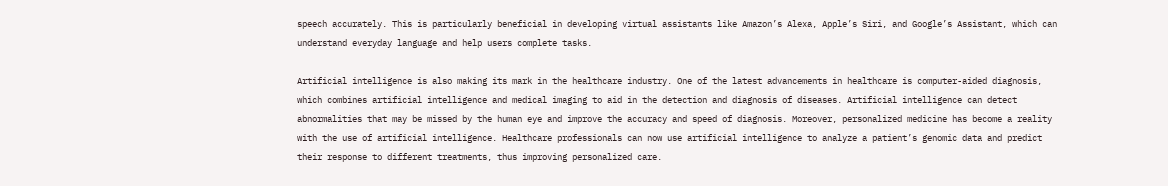speech accurately. This is particularly beneficial in developing virtual assistants like Amazon’s Alexa, Apple’s Siri, and Google’s Assistant, which can understand everyday language and help users complete tasks.

Artificial intelligence is also making its mark in the healthcare industry. One of the latest advancements in healthcare is computer-aided diagnosis, which combines artificial intelligence and medical imaging to aid in the detection and diagnosis of diseases. Artificial intelligence can detect abnormalities that may be missed by the human eye and improve the accuracy and speed of diagnosis. Moreover, personalized medicine has become a reality with the use of artificial intelligence. Healthcare professionals can now use artificial intelligence to analyze a patient’s genomic data and predict their response to different treatments, thus improving personalized care.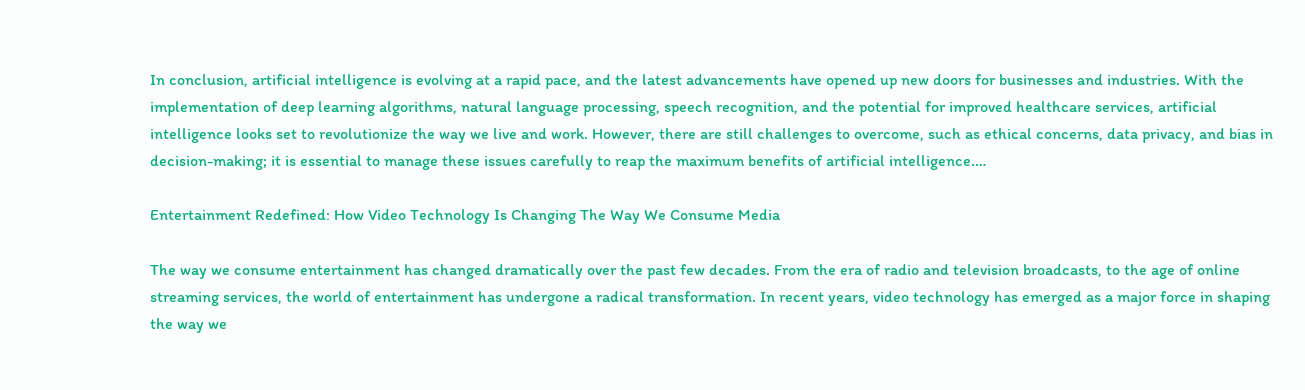In conclusion, artificial intelligence is evolving at a rapid pace, and the latest advancements have opened up new doors for businesses and industries. With the implementation of deep learning algorithms, natural language processing, speech recognition, and the potential for improved healthcare services, artificial intelligence looks set to revolutionize the way we live and work. However, there are still challenges to overcome, such as ethical concerns, data privacy, and bias in decision-making; it is essential to manage these issues carefully to reap the maximum benefits of artificial intelligence.…

Entertainment Redefined: How Video Technology Is Changing The Way We Consume Media

The way we consume entertainment has changed dramatically over the past few decades. From the era of radio and television broadcasts, to the age of online streaming services, the world of entertainment has undergone a radical transformation. In recent years, video technology has emerged as a major force in shaping the way we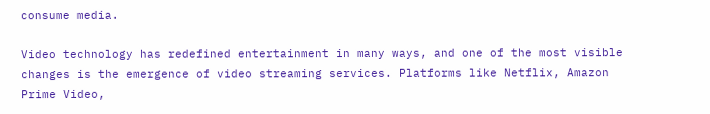consume media.

Video technology has redefined entertainment in many ways, and one of the most visible changes is the emergence of video streaming services. Platforms like Netflix, Amazon Prime Video,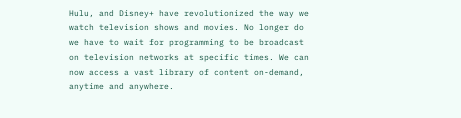Hulu, and Disney+ have revolutionized the way we watch television shows and movies. No longer do we have to wait for programming to be broadcast on television networks at specific times. We can now access a vast library of content on-demand, anytime and anywhere.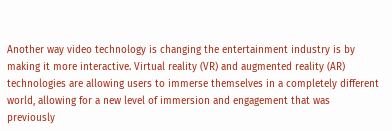Another way video technology is changing the entertainment industry is by making it more interactive. Virtual reality (VR) and augmented reality (AR) technologies are allowing users to immerse themselves in a completely different world, allowing for a new level of immersion and engagement that was previously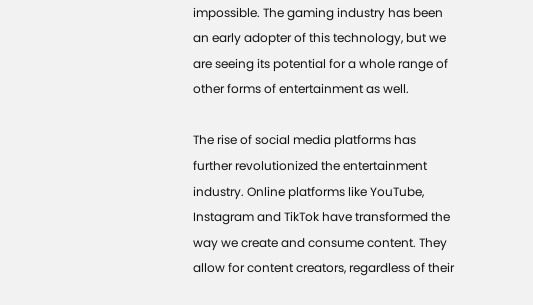impossible. The gaming industry has been an early adopter of this technology, but we are seeing its potential for a whole range of other forms of entertainment as well.

The rise of social media platforms has further revolutionized the entertainment industry. Online platforms like YouTube, Instagram and TikTok have transformed the way we create and consume content. They allow for content creators, regardless of their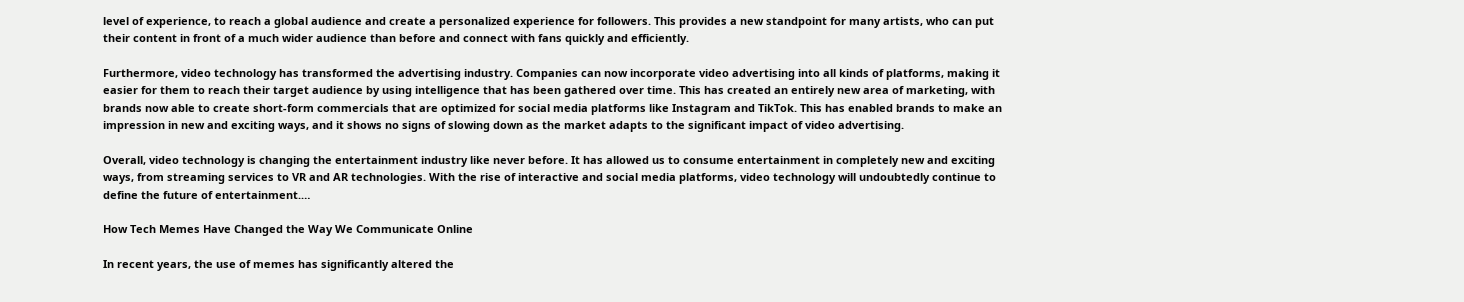level of experience, to reach a global audience and create a personalized experience for followers. This provides a new standpoint for many artists, who can put their content in front of a much wider audience than before and connect with fans quickly and efficiently.

Furthermore, video technology has transformed the advertising industry. Companies can now incorporate video advertising into all kinds of platforms, making it easier for them to reach their target audience by using intelligence that has been gathered over time. This has created an entirely new area of marketing, with brands now able to create short-form commercials that are optimized for social media platforms like Instagram and TikTok. This has enabled brands to make an impression in new and exciting ways, and it shows no signs of slowing down as the market adapts to the significant impact of video advertising.

Overall, video technology is changing the entertainment industry like never before. It has allowed us to consume entertainment in completely new and exciting ways, from streaming services to VR and AR technologies. With the rise of interactive and social media platforms, video technology will undoubtedly continue to define the future of entertainment.…

How Tech Memes Have Changed the Way We Communicate Online

In recent years, the use of memes has significantly altered the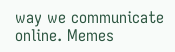way we communicate online. Memes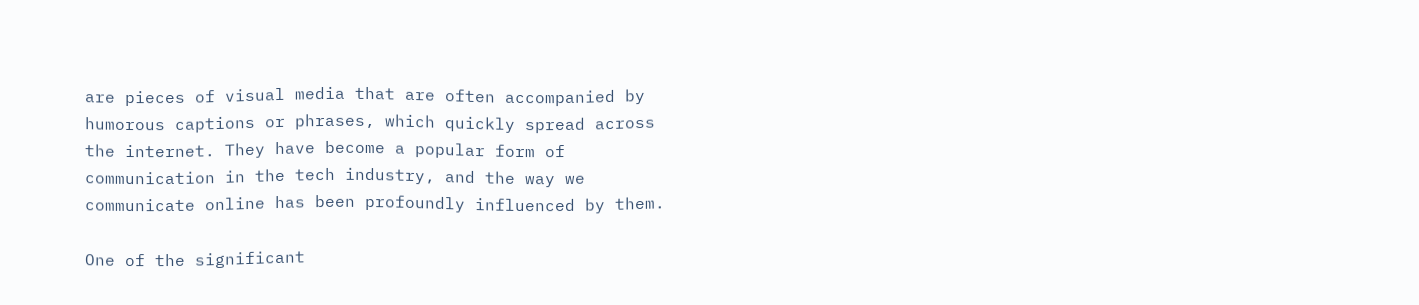are pieces of visual media that are often accompanied by humorous captions or phrases, which quickly spread across the internet. They have become a popular form of communication in the tech industry, and the way we communicate online has been profoundly influenced by them.

One of the significant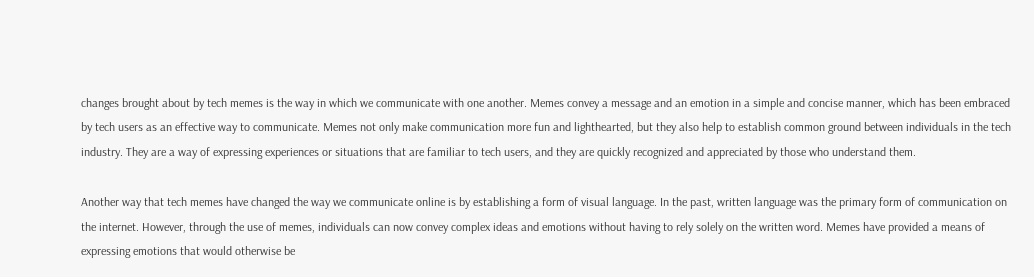changes brought about by tech memes is the way in which we communicate with one another. Memes convey a message and an emotion in a simple and concise manner, which has been embraced by tech users as an effective way to communicate. Memes not only make communication more fun and lighthearted, but they also help to establish common ground between individuals in the tech industry. They are a way of expressing experiences or situations that are familiar to tech users, and they are quickly recognized and appreciated by those who understand them.

Another way that tech memes have changed the way we communicate online is by establishing a form of visual language. In the past, written language was the primary form of communication on the internet. However, through the use of memes, individuals can now convey complex ideas and emotions without having to rely solely on the written word. Memes have provided a means of expressing emotions that would otherwise be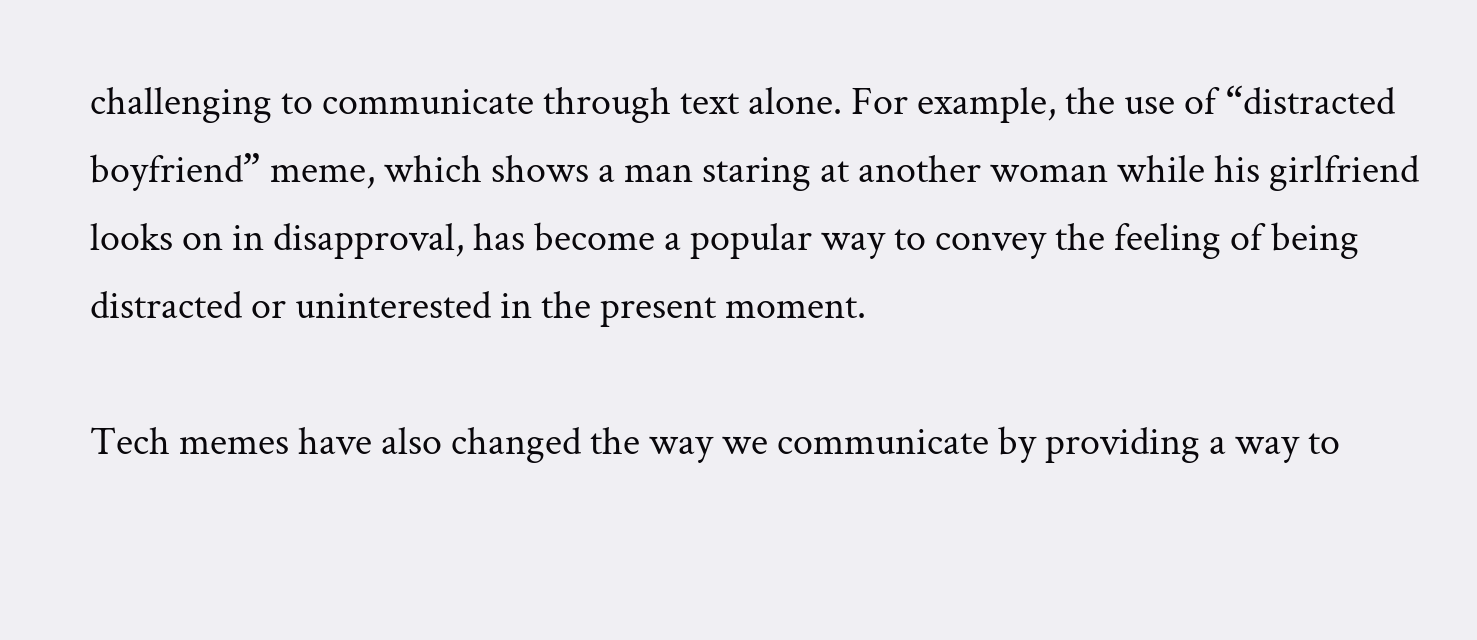challenging to communicate through text alone. For example, the use of “distracted boyfriend” meme, which shows a man staring at another woman while his girlfriend looks on in disapproval, has become a popular way to convey the feeling of being distracted or uninterested in the present moment.

Tech memes have also changed the way we communicate by providing a way to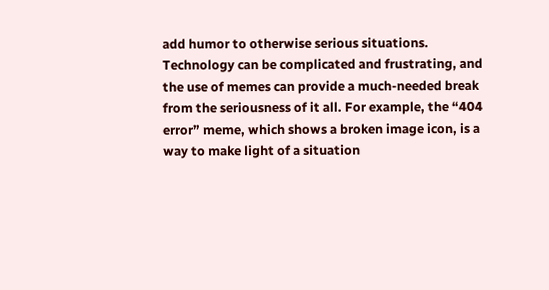add humor to otherwise serious situations. Technology can be complicated and frustrating, and the use of memes can provide a much-needed break from the seriousness of it all. For example, the “404 error” meme, which shows a broken image icon, is a way to make light of a situation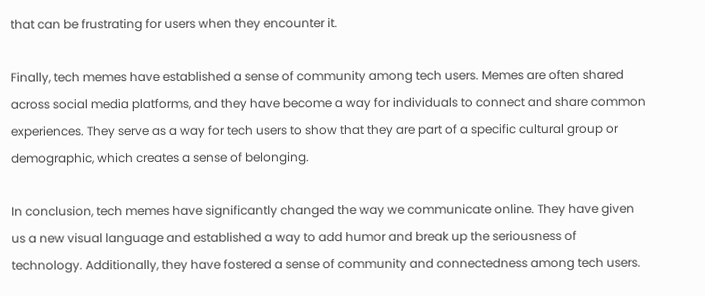that can be frustrating for users when they encounter it.

Finally, tech memes have established a sense of community among tech users. Memes are often shared across social media platforms, and they have become a way for individuals to connect and share common experiences. They serve as a way for tech users to show that they are part of a specific cultural group or demographic, which creates a sense of belonging.

In conclusion, tech memes have significantly changed the way we communicate online. They have given us a new visual language and established a way to add humor and break up the seriousness of technology. Additionally, they have fostered a sense of community and connectedness among tech users.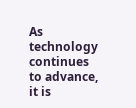As technology continues to advance, it is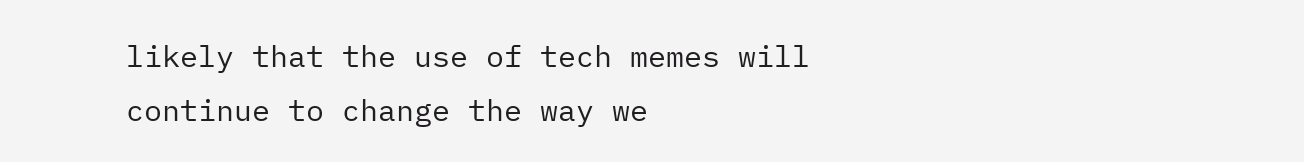likely that the use of tech memes will continue to change the way we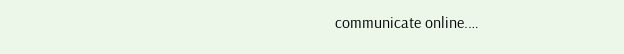communicate online.…